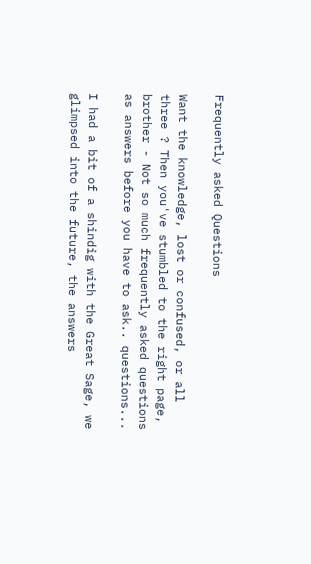Frequently asked Questions

Want the knowledge, lost or confused, or all three ? Then you've stumbled to the right page, brother - Not so much frequently asked questions as answers before you have to ask.. questions...

I had a bit of a shindig with the Great Sage, we glimpsed into the future, the answers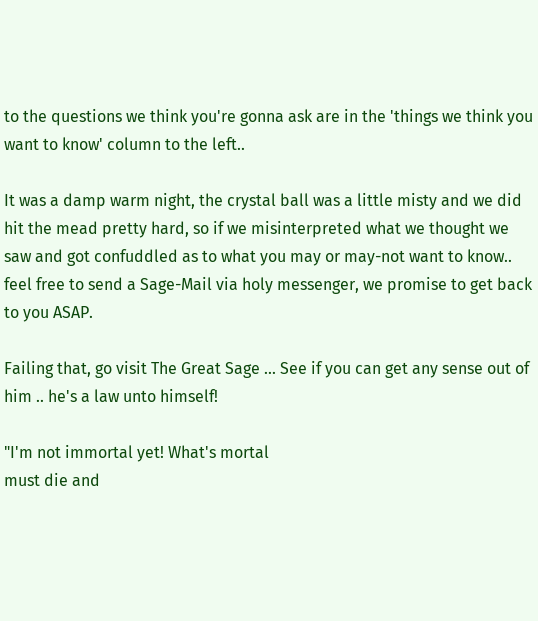to the questions we think you're gonna ask are in the 'things we think you want to know' column to the left..

It was a damp warm night, the crystal ball was a little misty and we did hit the mead pretty hard, so if we misinterpreted what we thought we saw and got confuddled as to what you may or may-not want to know.. feel free to send a Sage-Mail via holy messenger, we promise to get back to you ASAP.

Failing that, go visit The Great Sage ... See if you can get any sense out of him .. he's a law unto himself!

"I'm not immortal yet! What's mortal
must die and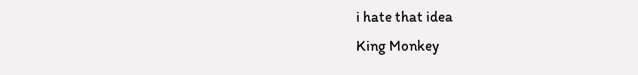i hate that idea
King Monkey